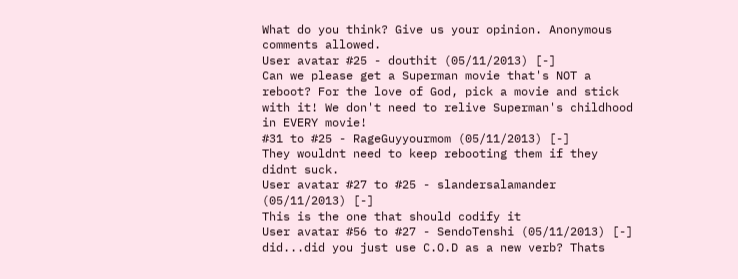What do you think? Give us your opinion. Anonymous comments allowed.
User avatar #25 - douthit (05/11/2013) [-]
Can we please get a Superman movie that's NOT a reboot? For the love of God, pick a movie and stick with it! We don't need to relive Superman's childhood in EVERY movie!
#31 to #25 - RageGuyyourmom (05/11/2013) [-]
They wouldnt need to keep rebooting them if they didnt suck.
User avatar #27 to #25 - slandersalamander (05/11/2013) [-]
This is the one that should codify it
User avatar #56 to #27 - SendoTenshi (05/11/2013) [-]
did...did you just use C.O.D as a new verb? Thats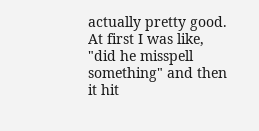actually pretty good. At first I was like, "did he misspell something" and then it hit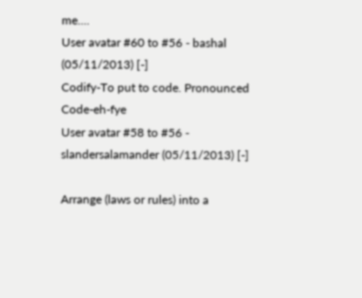me....
User avatar #60 to #56 - bashal (05/11/2013) [-]
Codify-To put to code. Pronounced Code-eh-fye
User avatar #58 to #56 - slandersalamander (05/11/2013) [-]

Arrange (laws or rules) into a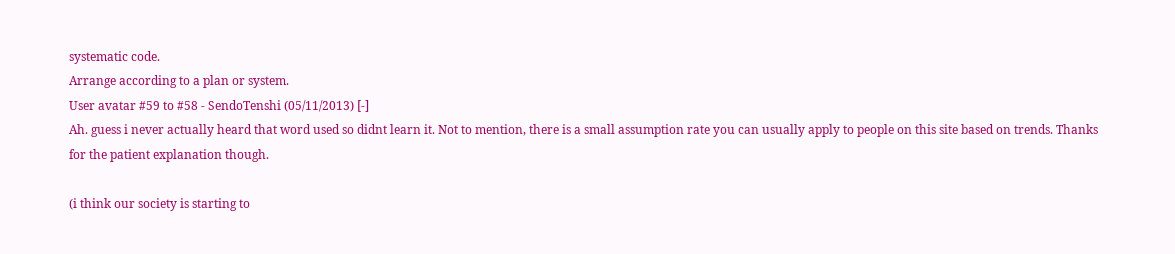systematic code.
Arrange according to a plan or system.
User avatar #59 to #58 - SendoTenshi (05/11/2013) [-]
Ah. guess i never actually heard that word used so didnt learn it. Not to mention, there is a small assumption rate you can usually apply to people on this site based on trends. Thanks for the patient explanation though.

(i think our society is starting to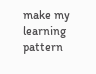make my learning pattern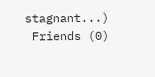stagnant...)
 Friends (0)